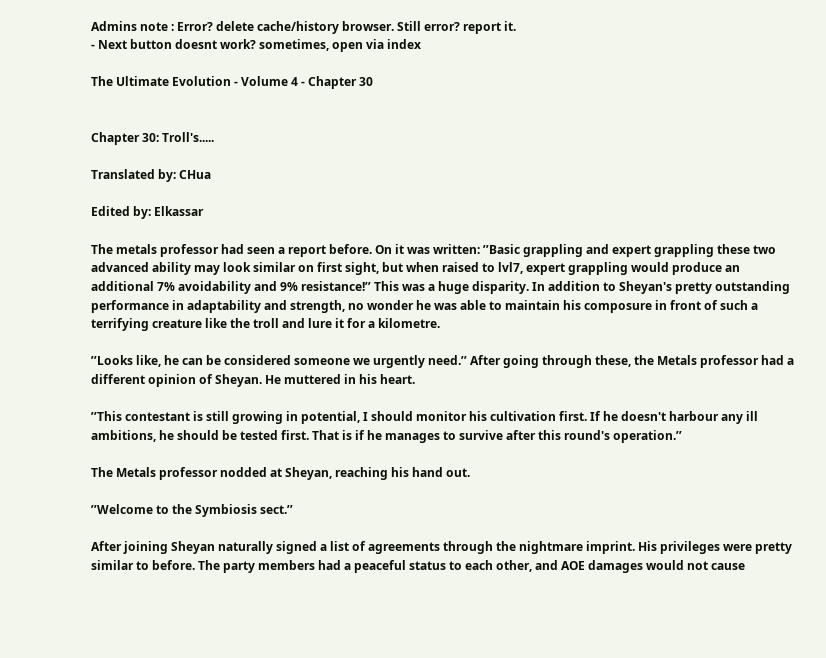Admins note : Error? delete cache/history browser. Still error? report it.
- Next button doesnt work? sometimes, open via index

The Ultimate Evolution - Volume 4 - Chapter 30


Chapter 30: Troll's.....

Translated by: CHua

Edited by: Elkassar

The metals professor had seen a report before. On it was written: ’’Basic grappling and expert grappling these two advanced ability may look similar on first sight, but when raised to lvl7, expert grappling would produce an additional 7% avoidability and 9% resistance!’’ This was a huge disparity. In addition to Sheyan's pretty outstanding performance in adaptability and strength, no wonder he was able to maintain his composure in front of such a terrifying creature like the troll and lure it for a kilometre.

’’Looks like, he can be considered someone we urgently need.’’ After going through these, the Metals professor had a different opinion of Sheyan. He muttered in his heart.

’’This contestant is still growing in potential, I should monitor his cultivation first. If he doesn't harbour any ill ambitions, he should be tested first. That is if he manages to survive after this round's operation.’’

The Metals professor nodded at Sheyan, reaching his hand out.

’’Welcome to the Symbiosis sect.’’

After joining Sheyan naturally signed a list of agreements through the nightmare imprint. His privileges were pretty similar to before. The party members had a peaceful status to each other, and AOE damages would not cause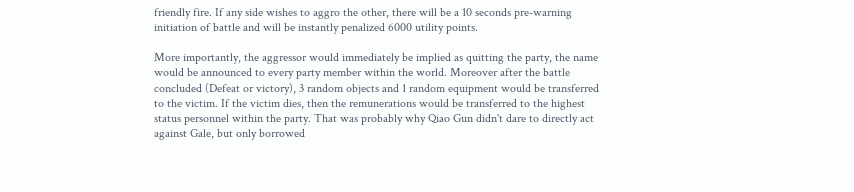friendly fire. If any side wishes to aggro the other, there will be a 10 seconds pre-warning initiation of battle and will be instantly penalized 6000 utility points.

More importantly, the aggressor would immediately be implied as quitting the party, the name would be announced to every party member within the world. Moreover after the battle concluded (Defeat or victory), 3 random objects and 1 random equipment would be transferred to the victim. If the victim dies, then the remunerations would be transferred to the highest status personnel within the party. That was probably why Qiao Gun didn't dare to directly act against Gale, but only borrowed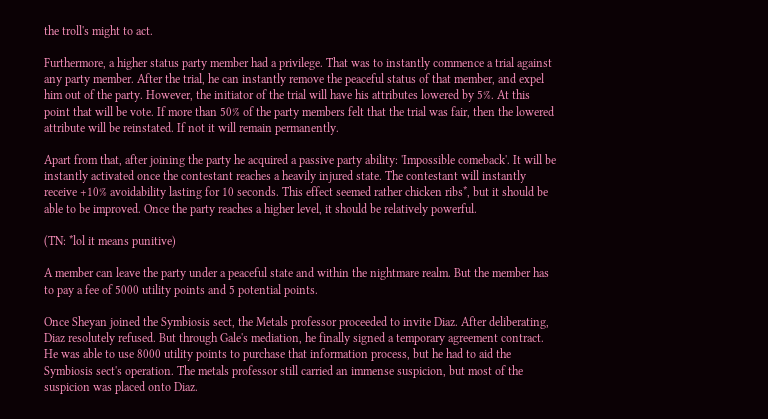the troll's might to act.

Furthermore, a higher status party member had a privilege. That was to instantly commence a trial against any party member. After the trial, he can instantly remove the peaceful status of that member, and expel him out of the party. However, the initiator of the trial will have his attributes lowered by 5%. At this point that will be vote. If more than 50% of the party members felt that the trial was fair, then the lowered attribute will be reinstated. If not it will remain permanently.

Apart from that, after joining the party he acquired a passive party ability: 'Impossible comeback'. It will be instantly activated once the contestant reaches a heavily injured state. The contestant will instantly receive +10% avoidability lasting for 10 seconds. This effect seemed rather chicken ribs*, but it should be able to be improved. Once the party reaches a higher level, it should be relatively powerful.

(TN: *lol it means punitive)

A member can leave the party under a peaceful state and within the nightmare realm. But the member has to pay a fee of 5000 utility points and 5 potential points.

Once Sheyan joined the Symbiosis sect, the Metals professor proceeded to invite Diaz. After deliberating, Diaz resolutely refused. But through Gale's mediation, he finally signed a temporary agreement contract. He was able to use 8000 utility points to purchase that information process, but he had to aid the Symbiosis sect's operation. The metals professor still carried an immense suspicion, but most of the suspicion was placed onto Diaz.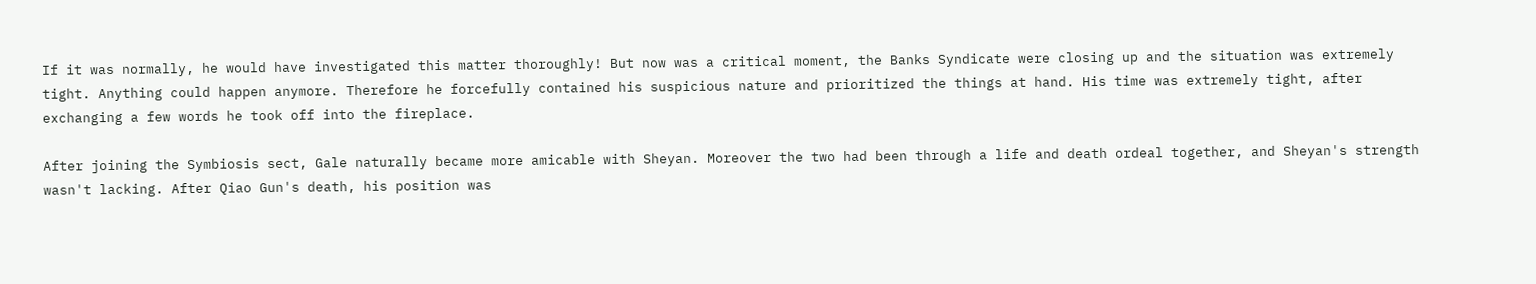If it was normally, he would have investigated this matter thoroughly! But now was a critical moment, the Banks Syndicate were closing up and the situation was extremely tight. Anything could happen anymore. Therefore he forcefully contained his suspicious nature and prioritized the things at hand. His time was extremely tight, after exchanging a few words he took off into the fireplace.

After joining the Symbiosis sect, Gale naturally became more amicable with Sheyan. Moreover the two had been through a life and death ordeal together, and Sheyan's strength wasn't lacking. After Qiao Gun's death, his position was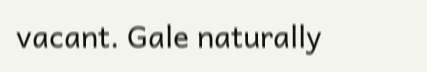vacant. Gale naturally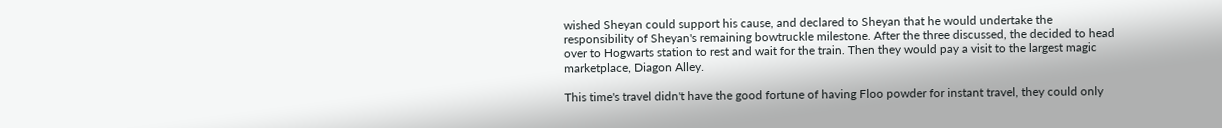wished Sheyan could support his cause, and declared to Sheyan that he would undertake the responsibility of Sheyan's remaining bowtruckle milestone. After the three discussed, the decided to head over to Hogwarts station to rest and wait for the train. Then they would pay a visit to the largest magic marketplace, Diagon Alley.

This time's travel didn't have the good fortune of having Floo powder for instant travel, they could only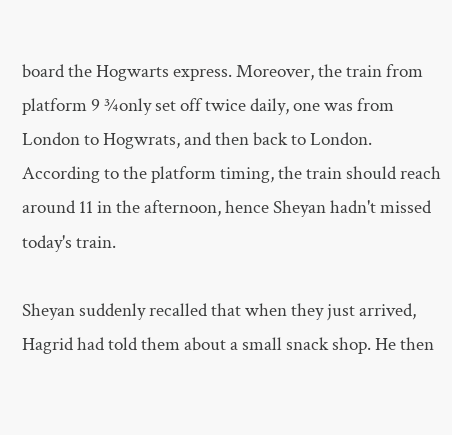board the Hogwarts express. Moreover, the train from platform 9 ¾only set off twice daily, one was from London to Hogwrats, and then back to London. According to the platform timing, the train should reach around 11 in the afternoon, hence Sheyan hadn't missed today's train.

Sheyan suddenly recalled that when they just arrived, Hagrid had told them about a small snack shop. He then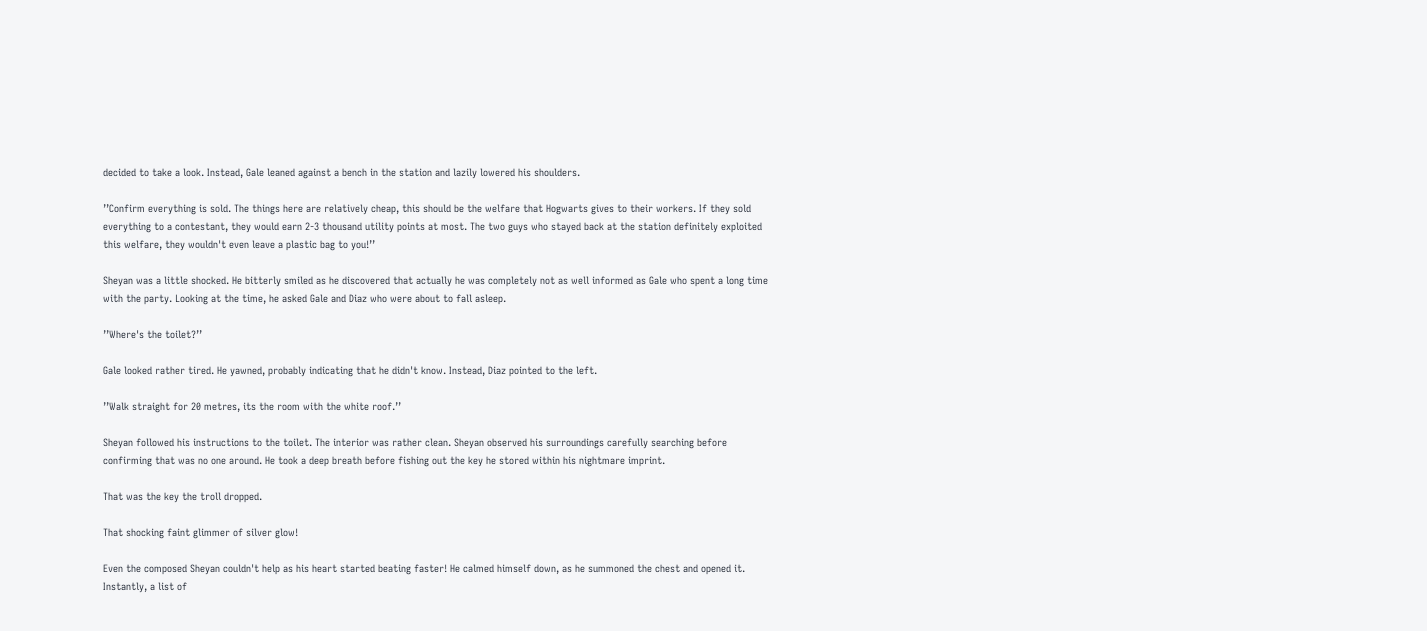decided to take a look. Instead, Gale leaned against a bench in the station and lazily lowered his shoulders.

’’Confirm everything is sold. The things here are relatively cheap, this should be the welfare that Hogwarts gives to their workers. If they sold everything to a contestant, they would earn 2-3 thousand utility points at most. The two guys who stayed back at the station definitely exploited this welfare, they wouldn't even leave a plastic bag to you!’’

Sheyan was a little shocked. He bitterly smiled as he discovered that actually he was completely not as well informed as Gale who spent a long time with the party. Looking at the time, he asked Gale and Diaz who were about to fall asleep.

’’Where's the toilet?’’

Gale looked rather tired. He yawned, probably indicating that he didn't know. Instead, Diaz pointed to the left.

’’Walk straight for 20 metres, its the room with the white roof.’’

Sheyan followed his instructions to the toilet. The interior was rather clean. Sheyan observed his surroundings carefully searching before confirming that was no one around. He took a deep breath before fishing out the key he stored within his nightmare imprint.

That was the key the troll dropped.

That shocking faint glimmer of silver glow!

Even the composed Sheyan couldn't help as his heart started beating faster! He calmed himself down, as he summoned the chest and opened it. Instantly, a list of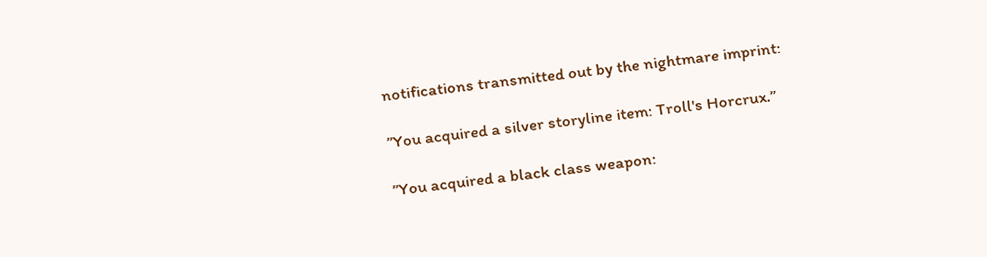notifications transmitted out by the nightmare imprint:

’’You acquired a silver storyline item: Troll's Horcrux.’’

’’You acquired a black class weapon: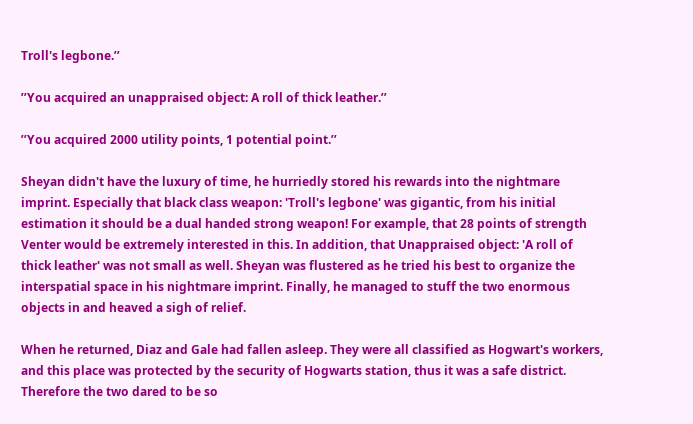Troll's legbone.’’

’’You acquired an unappraised object: A roll of thick leather.’’

’’You acquired 2000 utility points, 1 potential point.’’

Sheyan didn't have the luxury of time, he hurriedly stored his rewards into the nightmare imprint. Especially that black class weapon: 'Troll's legbone' was gigantic, from his initial estimation it should be a dual handed strong weapon! For example, that 28 points of strength Venter would be extremely interested in this. In addition, that Unappraised object: 'A roll of thick leather' was not small as well. Sheyan was flustered as he tried his best to organize the interspatial space in his nightmare imprint. Finally, he managed to stuff the two enormous objects in and heaved a sigh of relief.

When he returned, Diaz and Gale had fallen asleep. They were all classified as Hogwart's workers, and this place was protected by the security of Hogwarts station, thus it was a safe district. Therefore the two dared to be so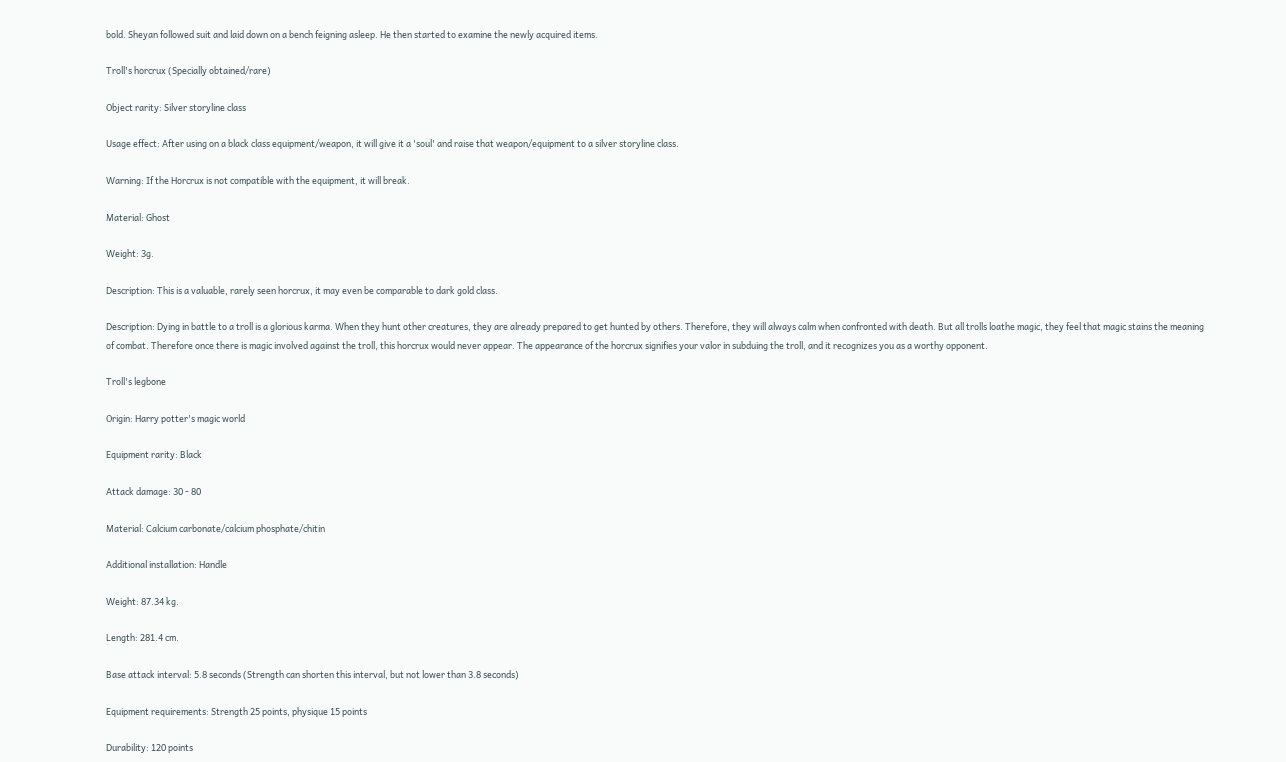bold. Sheyan followed suit and laid down on a bench feigning asleep. He then started to examine the newly acquired items.

Troll's horcrux (Specially obtained/rare)

Object rarity: Silver storyline class

Usage effect: After using on a black class equipment/weapon, it will give it a 'soul' and raise that weapon/equipment to a silver storyline class.

Warning: If the Horcrux is not compatible with the equipment, it will break.

Material: Ghost

Weight: 3g.

Description: This is a valuable, rarely seen horcrux, it may even be comparable to dark gold class.

Description: Dying in battle to a troll is a glorious karma. When they hunt other creatures, they are already prepared to get hunted by others. Therefore, they will always calm when confronted with death. But all trolls loathe magic, they feel that magic stains the meaning of combat. Therefore once there is magic involved against the troll, this horcrux would never appear. The appearance of the horcrux signifies your valor in subduing the troll, and it recognizes you as a worthy opponent.

Troll's legbone

Origin: Harry potter's magic world

Equipment rarity: Black

Attack damage: 30 - 80

Material: Calcium carbonate/calcium phosphate/chitin

Additional installation: Handle

Weight: 87.34 kg.

Length: 281.4 cm.

Base attack interval: 5.8 seconds (Strength can shorten this interval, but not lower than 3.8 seconds)

Equipment requirements: Strength 25 points, physique 15 points

Durability: 120 points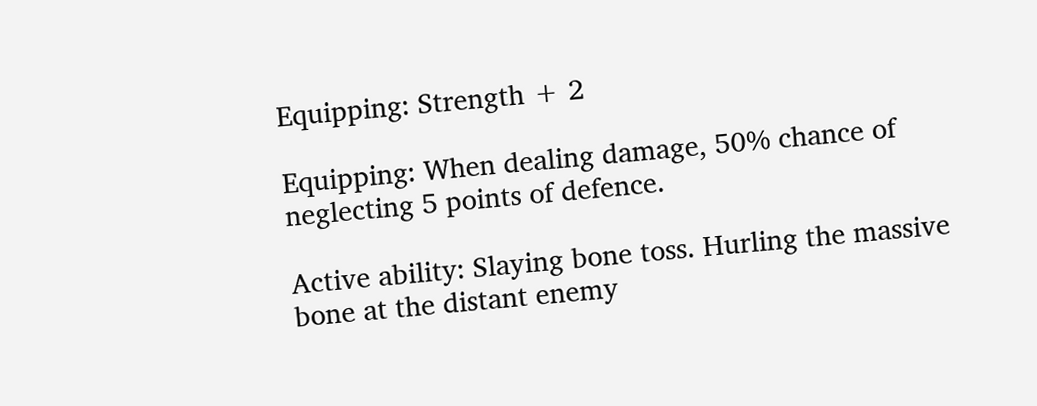Equipping: Strength + 2

Equipping: When dealing damage, 50% chance of neglecting 5 points of defence.

Active ability: Slaying bone toss. Hurling the massive bone at the distant enemy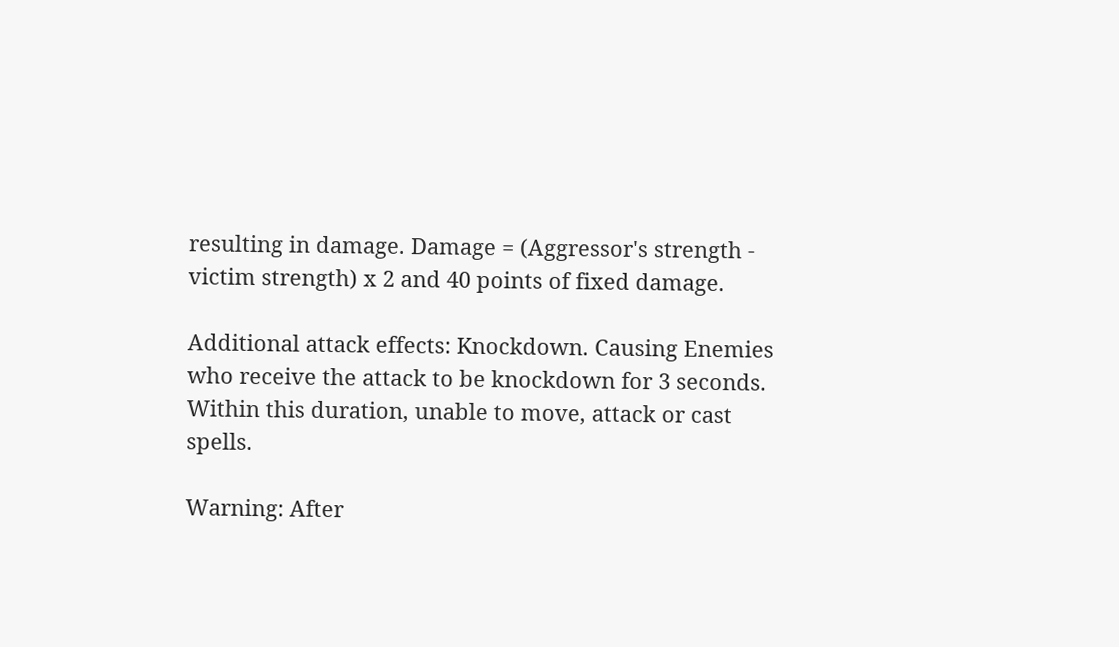resulting in damage. Damage = (Aggressor's strength - victim strength) x 2 and 40 points of fixed damage.

Additional attack effects: Knockdown. Causing Enemies who receive the attack to be knockdown for 3 seconds. Within this duration, unable to move, attack or cast spells.

Warning: After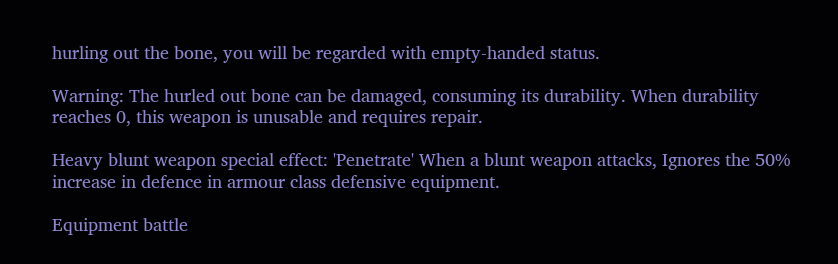hurling out the bone, you will be regarded with empty-handed status.

Warning: The hurled out bone can be damaged, consuming its durability. When durability reaches 0, this weapon is unusable and requires repair.

Heavy blunt weapon special effect: 'Penetrate' When a blunt weapon attacks, Ignores the 50% increase in defence in armour class defensive equipment.

Equipment battle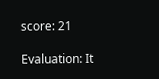score: 21

Evaluation: It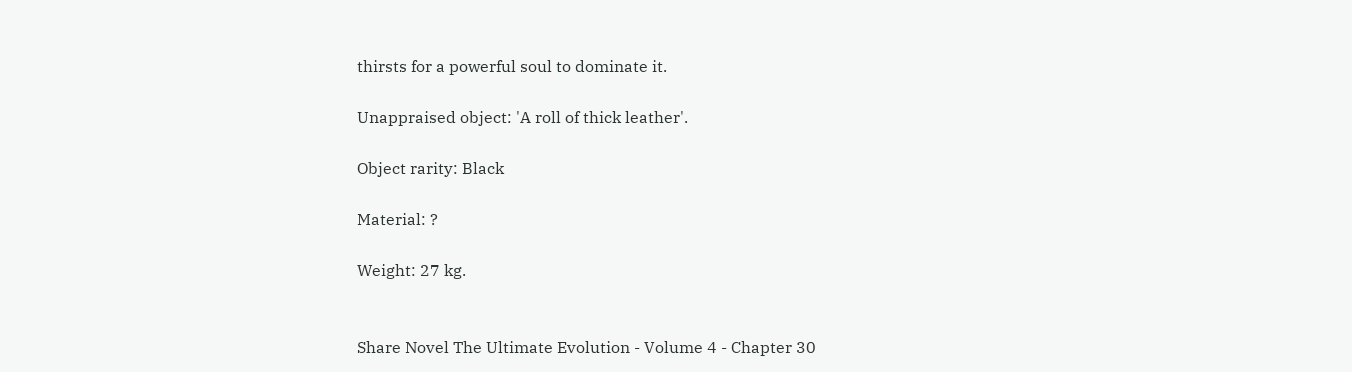thirsts for a powerful soul to dominate it.

Unappraised object: 'A roll of thick leather'.

Object rarity: Black

Material: ?

Weight: 27 kg.


Share Novel The Ultimate Evolution - Volume 4 - Chapter 30